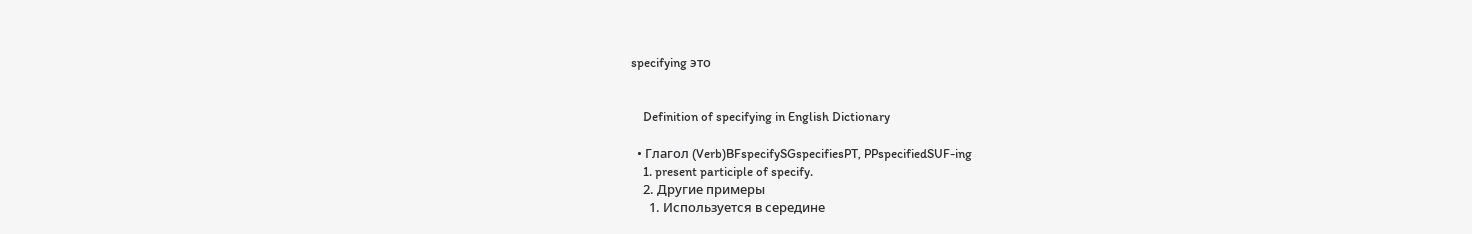specifying это


    Definition of specifying in English Dictionary

  • Глагол (Verb)BFspecifySGspecifiesPT, PPspecifiedSUF-ing
    1. present participle of specify.
    2. Другие примеры
      1. Используется в середине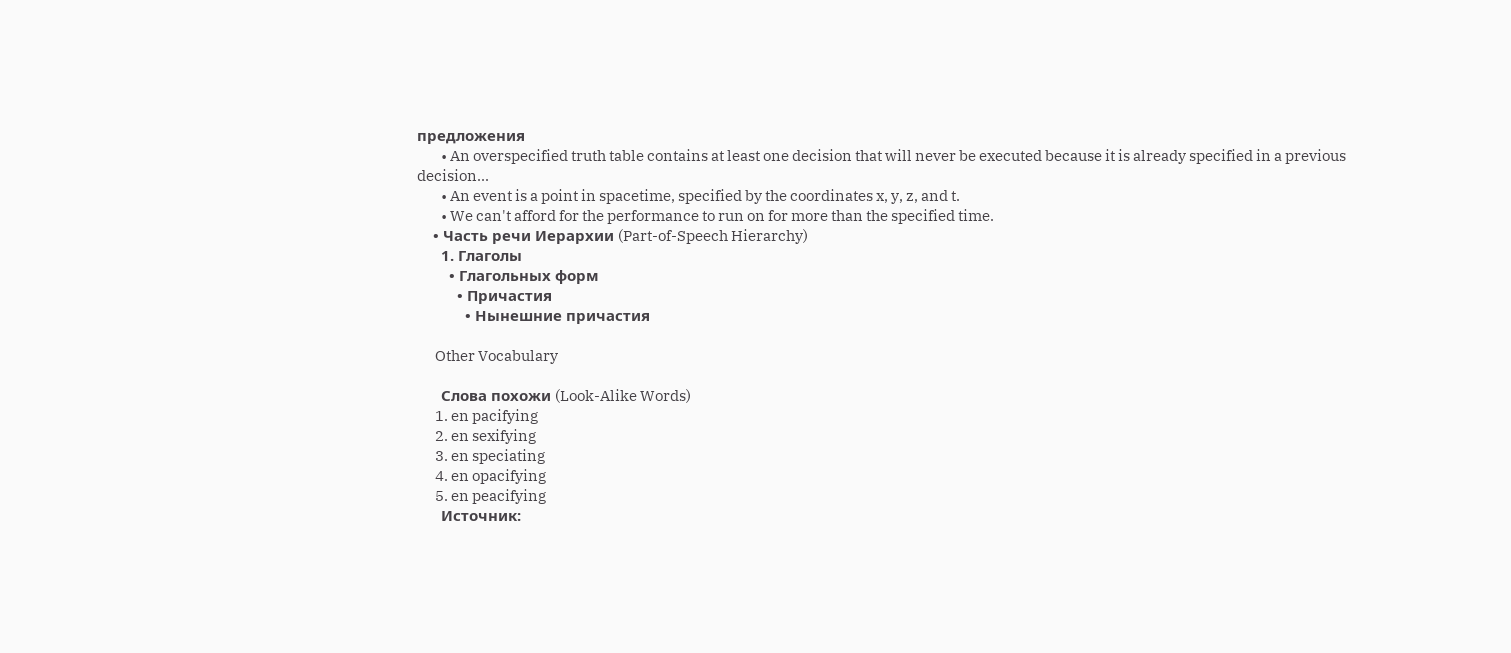предложения
        • An overspecified truth table contains at least one decision that will never be executed because it is already specified in a previous decision...
        • An event is a point in spacetime, specified by the coordinates x, y, z, and t.
        • We can't afford for the performance to run on for more than the specified time.
    • Часть речи Иерархии (Part-of-Speech Hierarchy)
      1. Глаголы
        • Глагольных форм
          • Причастия
            • Нынешние причастия

      Other Vocabulary

      Слова похожи (Look-Alike Words)
      1. en pacifying
      2. en sexifying
      3. en speciating
      4. en opacifying
      5. en peacifying
      Источник: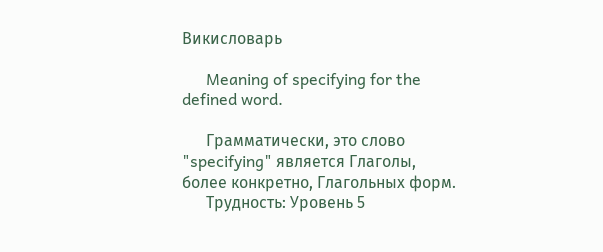Викисловарь

      Meaning of specifying for the defined word.

      Грамматически, это слово "specifying" является Глаголы, более конкретно, Глагольных форм.
      Трудность: Уровень 5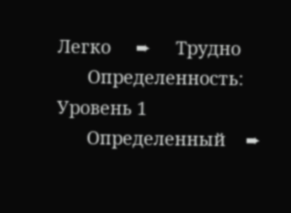Легко     ➨     Трудно
      Определенность: Уровень 1
      Определенный    ➨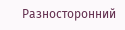Разносторонний